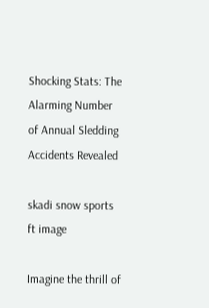Shocking Stats: The Alarming Number of Annual Sledding Accidents Revealed

skadi snow sports ft image

Imagine the thrill of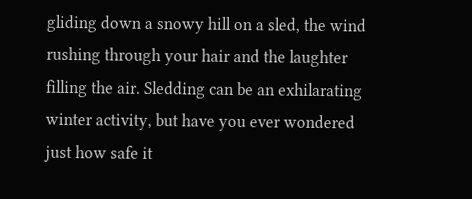gliding down a snowy hill on a sled, the wind rushing through your hair and the laughter filling the air. Sledding can be an exhilarating winter activity, but have you ever wondered just how safe it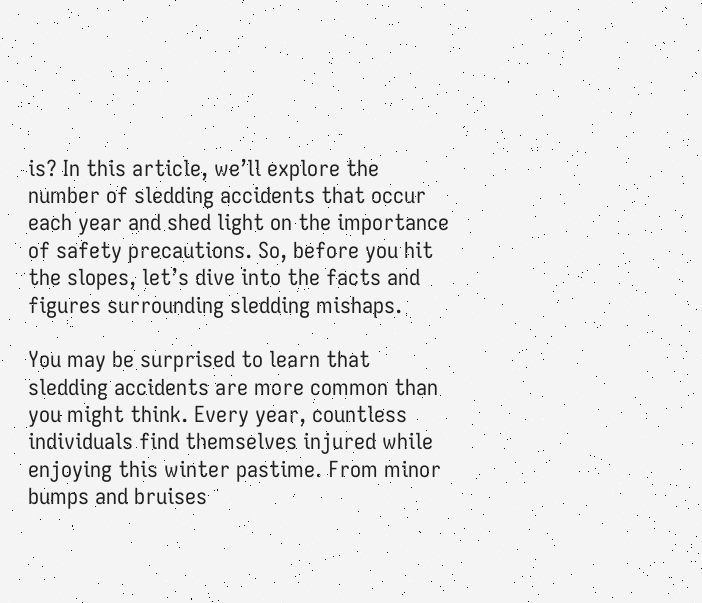is? In this article, we’ll explore the number of sledding accidents that occur each year and shed light on the importance of safety precautions. So, before you hit the slopes, let’s dive into the facts and figures surrounding sledding mishaps.

You may be surprised to learn that sledding accidents are more common than you might think. Every year, countless individuals find themselves injured while enjoying this winter pastime. From minor bumps and bruises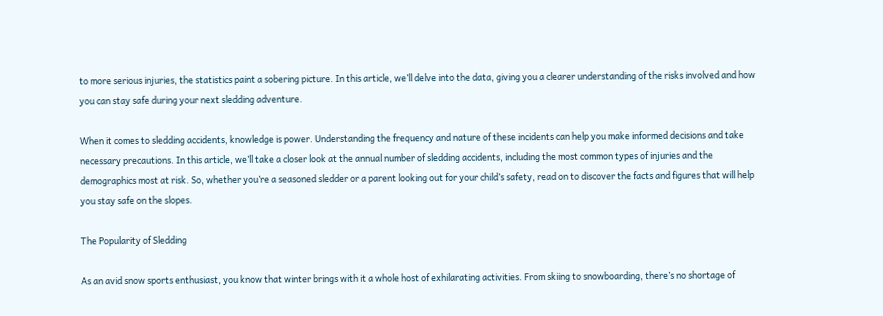to more serious injuries, the statistics paint a sobering picture. In this article, we’ll delve into the data, giving you a clearer understanding of the risks involved and how you can stay safe during your next sledding adventure.

When it comes to sledding accidents, knowledge is power. Understanding the frequency and nature of these incidents can help you make informed decisions and take necessary precautions. In this article, we’ll take a closer look at the annual number of sledding accidents, including the most common types of injuries and the demographics most at risk. So, whether you’re a seasoned sledder or a parent looking out for your child’s safety, read on to discover the facts and figures that will help you stay safe on the slopes.

The Popularity of Sledding

As an avid snow sports enthusiast, you know that winter brings with it a whole host of exhilarating activities. From skiing to snowboarding, there’s no shortage of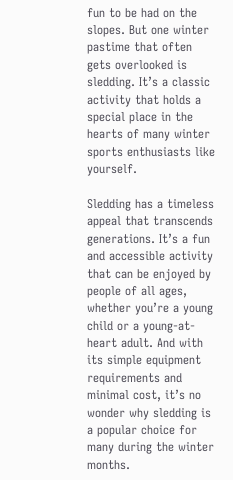fun to be had on the slopes. But one winter pastime that often gets overlooked is sledding. It’s a classic activity that holds a special place in the hearts of many winter sports enthusiasts like yourself.

Sledding has a timeless appeal that transcends generations. It’s a fun and accessible activity that can be enjoyed by people of all ages, whether you’re a young child or a young-at-heart adult. And with its simple equipment requirements and minimal cost, it’s no wonder why sledding is a popular choice for many during the winter months.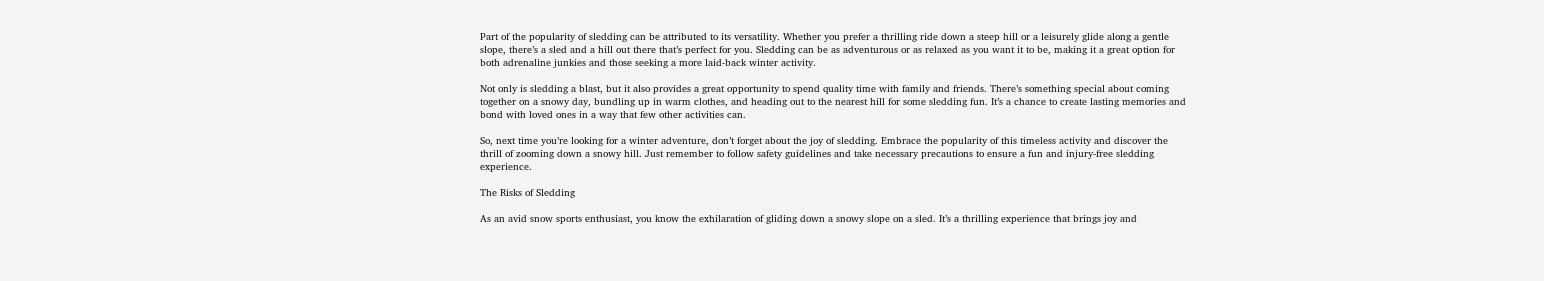Part of the popularity of sledding can be attributed to its versatility. Whether you prefer a thrilling ride down a steep hill or a leisurely glide along a gentle slope, there’s a sled and a hill out there that’s perfect for you. Sledding can be as adventurous or as relaxed as you want it to be, making it a great option for both adrenaline junkies and those seeking a more laid-back winter activity.

Not only is sledding a blast, but it also provides a great opportunity to spend quality time with family and friends. There’s something special about coming together on a snowy day, bundling up in warm clothes, and heading out to the nearest hill for some sledding fun. It’s a chance to create lasting memories and bond with loved ones in a way that few other activities can.

So, next time you’re looking for a winter adventure, don’t forget about the joy of sledding. Embrace the popularity of this timeless activity and discover the thrill of zooming down a snowy hill. Just remember to follow safety guidelines and take necessary precautions to ensure a fun and injury-free sledding experience.

The Risks of Sledding

As an avid snow sports enthusiast, you know the exhilaration of gliding down a snowy slope on a sled. It’s a thrilling experience that brings joy and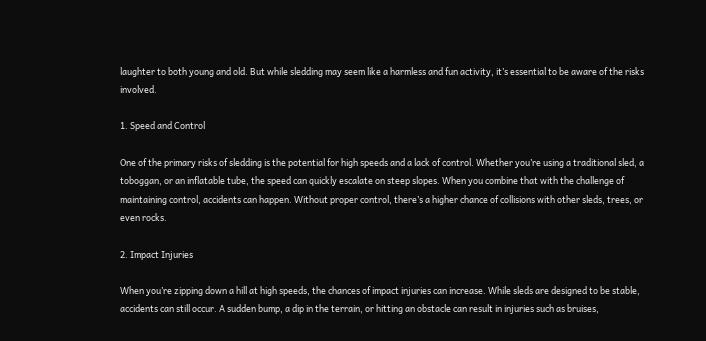laughter to both young and old. But while sledding may seem like a harmless and fun activity, it’s essential to be aware of the risks involved.

1. Speed and Control

One of the primary risks of sledding is the potential for high speeds and a lack of control. Whether you’re using a traditional sled, a toboggan, or an inflatable tube, the speed can quickly escalate on steep slopes. When you combine that with the challenge of maintaining control, accidents can happen. Without proper control, there’s a higher chance of collisions with other sleds, trees, or even rocks.

2. Impact Injuries

When you’re zipping down a hill at high speeds, the chances of impact injuries can increase. While sleds are designed to be stable, accidents can still occur. A sudden bump, a dip in the terrain, or hitting an obstacle can result in injuries such as bruises,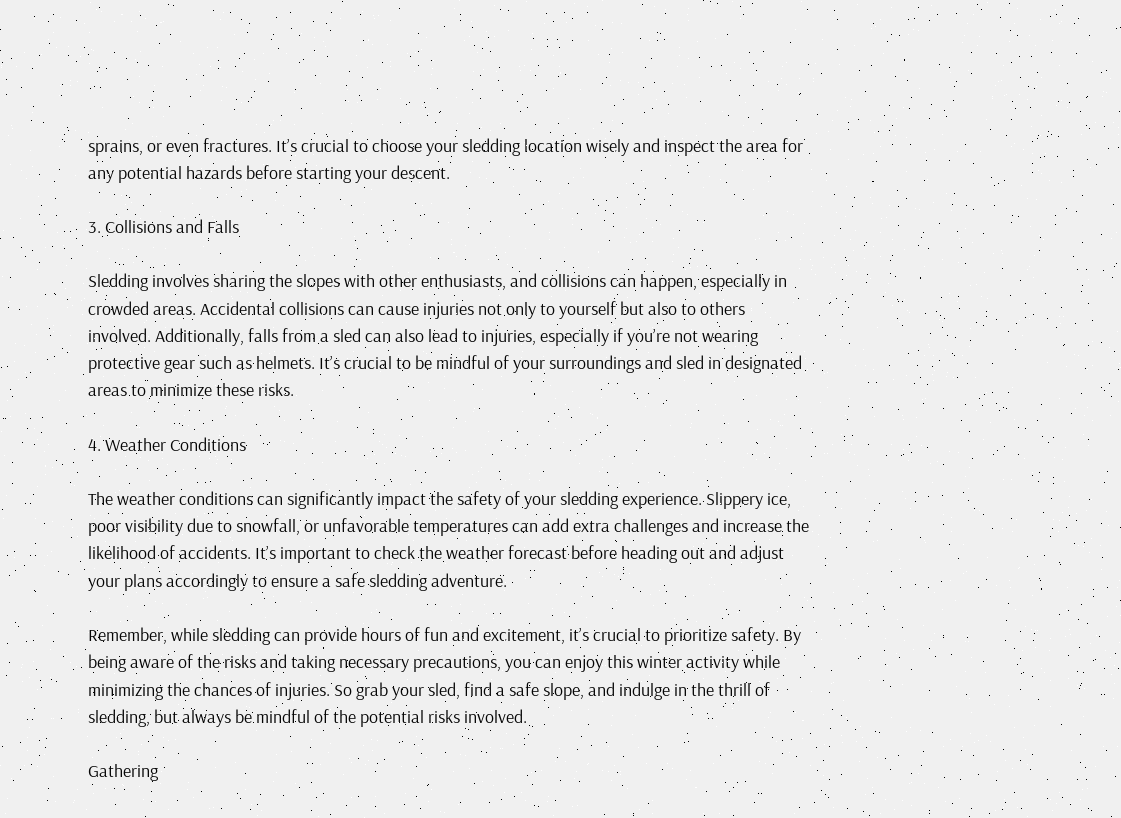sprains, or even fractures. It’s crucial to choose your sledding location wisely and inspect the area for any potential hazards before starting your descent.

3. Collisions and Falls

Sledding involves sharing the slopes with other enthusiasts, and collisions can happen, especially in crowded areas. Accidental collisions can cause injuries not only to yourself but also to others involved. Additionally, falls from a sled can also lead to injuries, especially if you’re not wearing protective gear such as helmets. It’s crucial to be mindful of your surroundings and sled in designated areas to minimize these risks.

4. Weather Conditions

The weather conditions can significantly impact the safety of your sledding experience. Slippery ice, poor visibility due to snowfall, or unfavorable temperatures can add extra challenges and increase the likelihood of accidents. It’s important to check the weather forecast before heading out and adjust your plans accordingly to ensure a safe sledding adventure.

Remember, while sledding can provide hours of fun and excitement, it’s crucial to prioritize safety. By being aware of the risks and taking necessary precautions, you can enjoy this winter activity while minimizing the chances of injuries. So grab your sled, find a safe slope, and indulge in the thrill of sledding, but always be mindful of the potential risks involved.

Gathering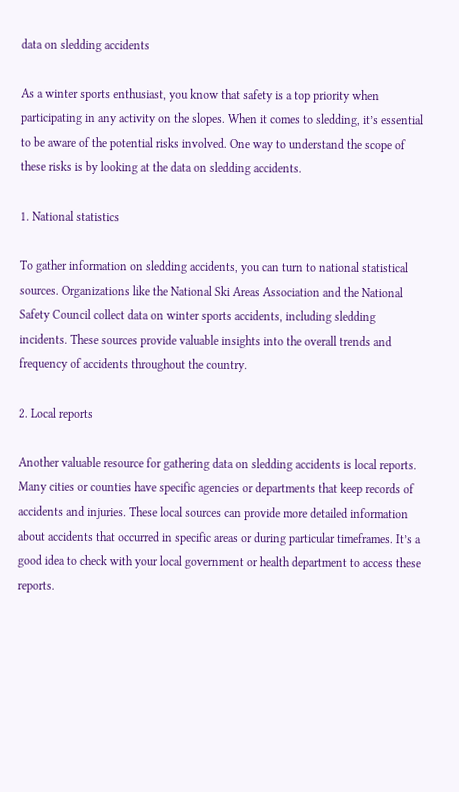data on sledding accidents

As a winter sports enthusiast, you know that safety is a top priority when participating in any activity on the slopes. When it comes to sledding, it’s essential to be aware of the potential risks involved. One way to understand the scope of these risks is by looking at the data on sledding accidents.

1. National statistics

To gather information on sledding accidents, you can turn to national statistical sources. Organizations like the National Ski Areas Association and the National Safety Council collect data on winter sports accidents, including sledding incidents. These sources provide valuable insights into the overall trends and frequency of accidents throughout the country.

2. Local reports

Another valuable resource for gathering data on sledding accidents is local reports. Many cities or counties have specific agencies or departments that keep records of accidents and injuries. These local sources can provide more detailed information about accidents that occurred in specific areas or during particular timeframes. It’s a good idea to check with your local government or health department to access these reports.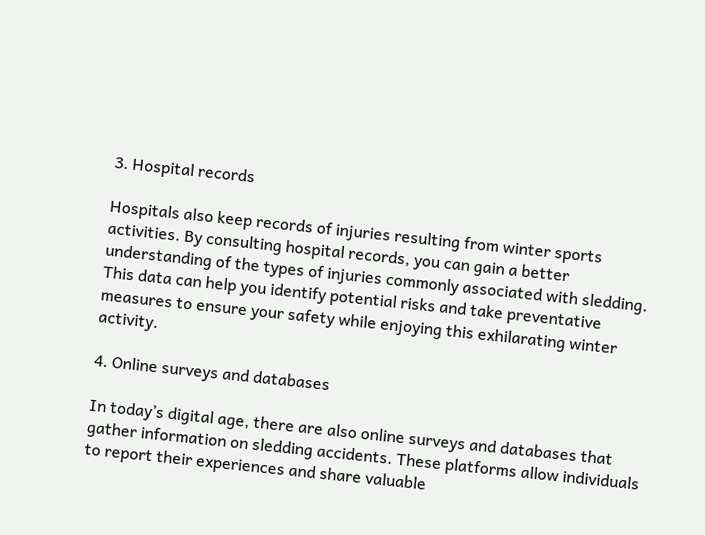3. Hospital records

Hospitals also keep records of injuries resulting from winter sports activities. By consulting hospital records, you can gain a better understanding of the types of injuries commonly associated with sledding. This data can help you identify potential risks and take preventative measures to ensure your safety while enjoying this exhilarating winter activity.

4. Online surveys and databases

In today’s digital age, there are also online surveys and databases that gather information on sledding accidents. These platforms allow individuals to report their experiences and share valuable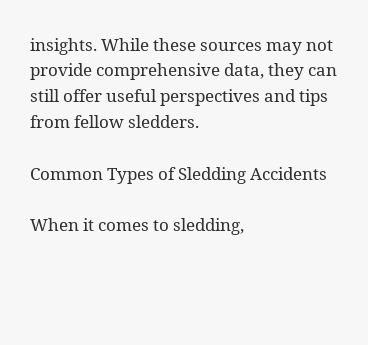insights. While these sources may not provide comprehensive data, they can still offer useful perspectives and tips from fellow sledders.

Common Types of Sledding Accidents

When it comes to sledding,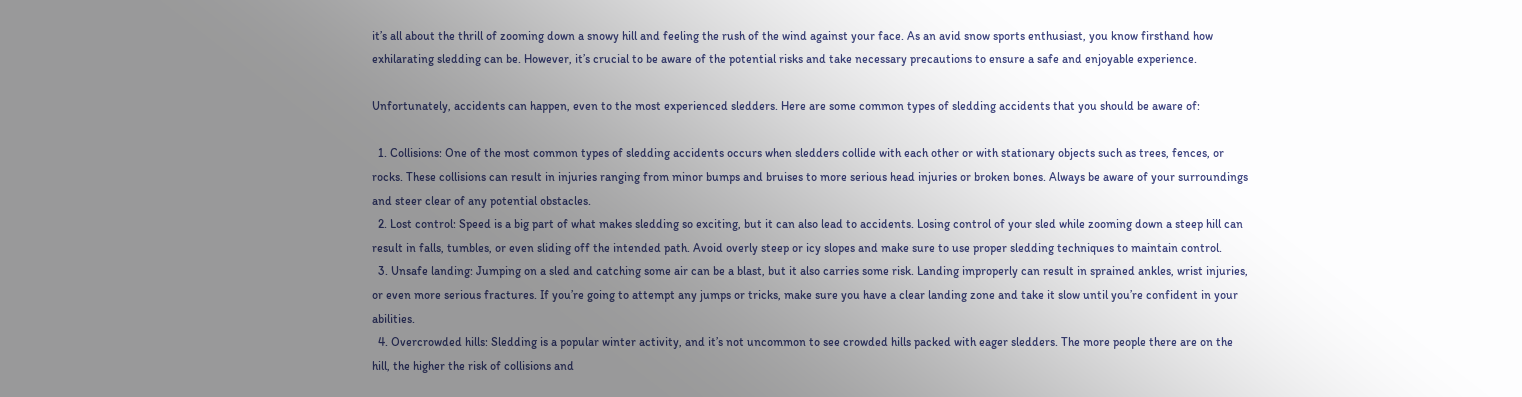it’s all about the thrill of zooming down a snowy hill and feeling the rush of the wind against your face. As an avid snow sports enthusiast, you know firsthand how exhilarating sledding can be. However, it’s crucial to be aware of the potential risks and take necessary precautions to ensure a safe and enjoyable experience.

Unfortunately, accidents can happen, even to the most experienced sledders. Here are some common types of sledding accidents that you should be aware of:

  1. Collisions: One of the most common types of sledding accidents occurs when sledders collide with each other or with stationary objects such as trees, fences, or rocks. These collisions can result in injuries ranging from minor bumps and bruises to more serious head injuries or broken bones. Always be aware of your surroundings and steer clear of any potential obstacles.
  2. Lost control: Speed is a big part of what makes sledding so exciting, but it can also lead to accidents. Losing control of your sled while zooming down a steep hill can result in falls, tumbles, or even sliding off the intended path. Avoid overly steep or icy slopes and make sure to use proper sledding techniques to maintain control.
  3. Unsafe landing: Jumping on a sled and catching some air can be a blast, but it also carries some risk. Landing improperly can result in sprained ankles, wrist injuries, or even more serious fractures. If you’re going to attempt any jumps or tricks, make sure you have a clear landing zone and take it slow until you’re confident in your abilities.
  4. Overcrowded hills: Sledding is a popular winter activity, and it’s not uncommon to see crowded hills packed with eager sledders. The more people there are on the hill, the higher the risk of collisions and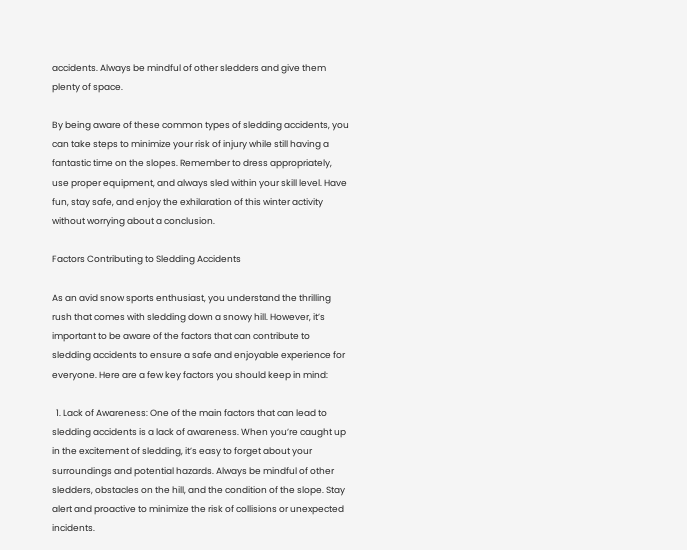accidents. Always be mindful of other sledders and give them plenty of space.

By being aware of these common types of sledding accidents, you can take steps to minimize your risk of injury while still having a fantastic time on the slopes. Remember to dress appropriately, use proper equipment, and always sled within your skill level. Have fun, stay safe, and enjoy the exhilaration of this winter activity without worrying about a conclusion.

Factors Contributing to Sledding Accidents

As an avid snow sports enthusiast, you understand the thrilling rush that comes with sledding down a snowy hill. However, it’s important to be aware of the factors that can contribute to sledding accidents to ensure a safe and enjoyable experience for everyone. Here are a few key factors you should keep in mind:

  1. Lack of Awareness: One of the main factors that can lead to sledding accidents is a lack of awareness. When you’re caught up in the excitement of sledding, it’s easy to forget about your surroundings and potential hazards. Always be mindful of other sledders, obstacles on the hill, and the condition of the slope. Stay alert and proactive to minimize the risk of collisions or unexpected incidents.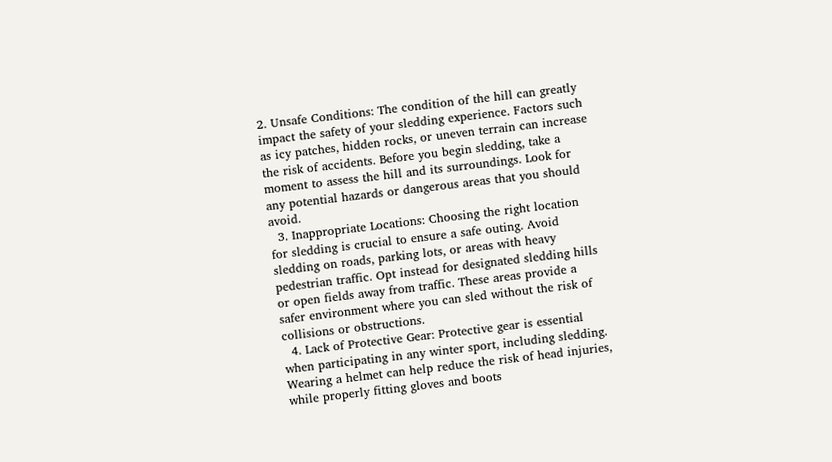2. Unsafe Conditions: The condition of the hill can greatly impact the safety of your sledding experience. Factors such as icy patches, hidden rocks, or uneven terrain can increase the risk of accidents. Before you begin sledding, take a moment to assess the hill and its surroundings. Look for any potential hazards or dangerous areas that you should avoid.
  3. Inappropriate Locations: Choosing the right location for sledding is crucial to ensure a safe outing. Avoid sledding on roads, parking lots, or areas with heavy pedestrian traffic. Opt instead for designated sledding hills or open fields away from traffic. These areas provide a safer environment where you can sled without the risk of collisions or obstructions.
  4. Lack of Protective Gear: Protective gear is essential when participating in any winter sport, including sledding. Wearing a helmet can help reduce the risk of head injuries, while properly fitting gloves and boots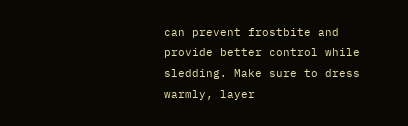can prevent frostbite and provide better control while sledding. Make sure to dress warmly, layer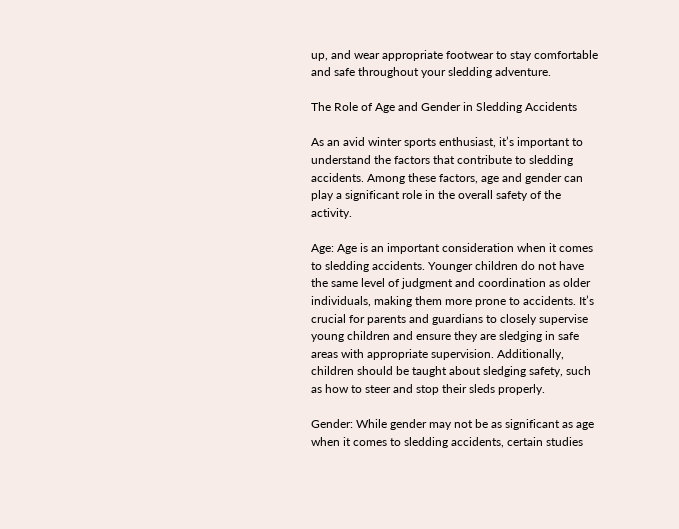up, and wear appropriate footwear to stay comfortable and safe throughout your sledding adventure.

The Role of Age and Gender in Sledding Accidents

As an avid winter sports enthusiast, it’s important to understand the factors that contribute to sledding accidents. Among these factors, age and gender can play a significant role in the overall safety of the activity.

Age: Age is an important consideration when it comes to sledding accidents. Younger children do not have the same level of judgment and coordination as older individuals, making them more prone to accidents. It’s crucial for parents and guardians to closely supervise young children and ensure they are sledging in safe areas with appropriate supervision. Additionally, children should be taught about sledging safety, such as how to steer and stop their sleds properly.

Gender: While gender may not be as significant as age when it comes to sledding accidents, certain studies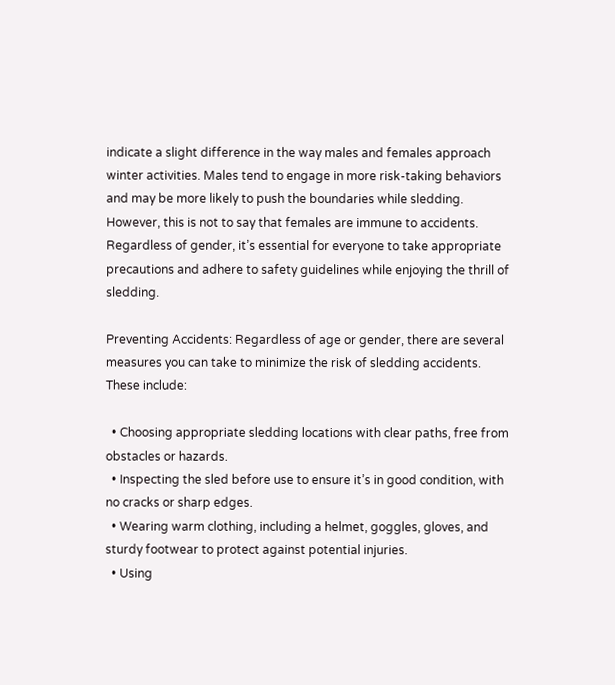indicate a slight difference in the way males and females approach winter activities. Males tend to engage in more risk-taking behaviors and may be more likely to push the boundaries while sledding. However, this is not to say that females are immune to accidents. Regardless of gender, it’s essential for everyone to take appropriate precautions and adhere to safety guidelines while enjoying the thrill of sledding.

Preventing Accidents: Regardless of age or gender, there are several measures you can take to minimize the risk of sledding accidents. These include:

  • Choosing appropriate sledding locations with clear paths, free from obstacles or hazards.
  • Inspecting the sled before use to ensure it’s in good condition, with no cracks or sharp edges.
  • Wearing warm clothing, including a helmet, goggles, gloves, and sturdy footwear to protect against potential injuries.
  • Using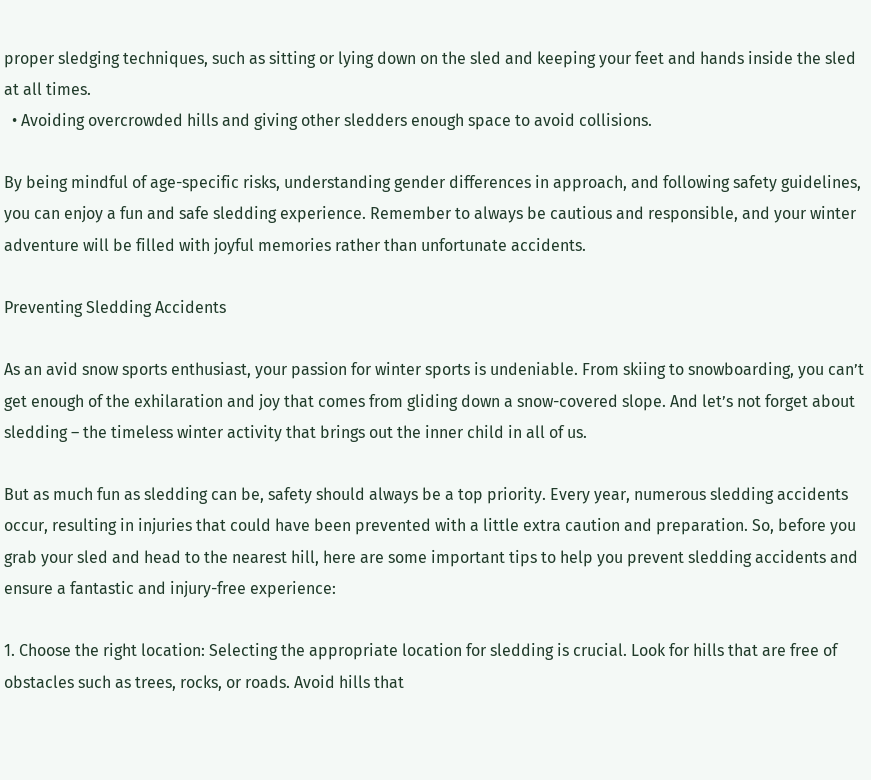proper sledging techniques, such as sitting or lying down on the sled and keeping your feet and hands inside the sled at all times.
  • Avoiding overcrowded hills and giving other sledders enough space to avoid collisions.

By being mindful of age-specific risks, understanding gender differences in approach, and following safety guidelines, you can enjoy a fun and safe sledding experience. Remember to always be cautious and responsible, and your winter adventure will be filled with joyful memories rather than unfortunate accidents.

Preventing Sledding Accidents

As an avid snow sports enthusiast, your passion for winter sports is undeniable. From skiing to snowboarding, you can’t get enough of the exhilaration and joy that comes from gliding down a snow-covered slope. And let’s not forget about sledding – the timeless winter activity that brings out the inner child in all of us.

But as much fun as sledding can be, safety should always be a top priority. Every year, numerous sledding accidents occur, resulting in injuries that could have been prevented with a little extra caution and preparation. So, before you grab your sled and head to the nearest hill, here are some important tips to help you prevent sledding accidents and ensure a fantastic and injury-free experience:

1. Choose the right location: Selecting the appropriate location for sledding is crucial. Look for hills that are free of obstacles such as trees, rocks, or roads. Avoid hills that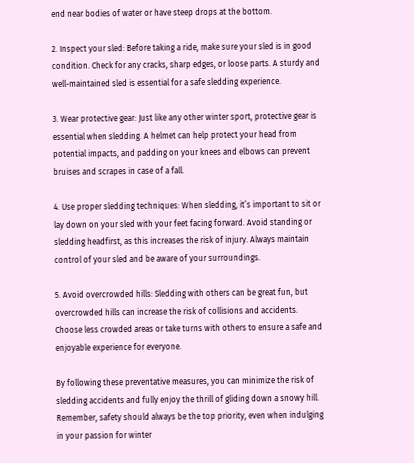end near bodies of water or have steep drops at the bottom.

2. Inspect your sled: Before taking a ride, make sure your sled is in good condition. Check for any cracks, sharp edges, or loose parts. A sturdy and well-maintained sled is essential for a safe sledding experience.

3. Wear protective gear: Just like any other winter sport, protective gear is essential when sledding. A helmet can help protect your head from potential impacts, and padding on your knees and elbows can prevent bruises and scrapes in case of a fall.

4. Use proper sledding techniques: When sledding, it’s important to sit or lay down on your sled with your feet facing forward. Avoid standing or sledding headfirst, as this increases the risk of injury. Always maintain control of your sled and be aware of your surroundings.

5. Avoid overcrowded hills: Sledding with others can be great fun, but overcrowded hills can increase the risk of collisions and accidents. Choose less crowded areas or take turns with others to ensure a safe and enjoyable experience for everyone.

By following these preventative measures, you can minimize the risk of sledding accidents and fully enjoy the thrill of gliding down a snowy hill. Remember, safety should always be the top priority, even when indulging in your passion for winter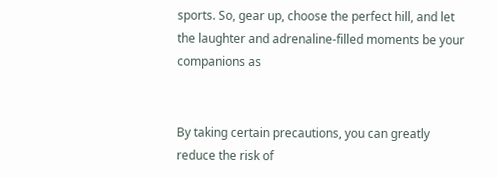sports. So, gear up, choose the perfect hill, and let the laughter and adrenaline-filled moments be your companions as


By taking certain precautions, you can greatly reduce the risk of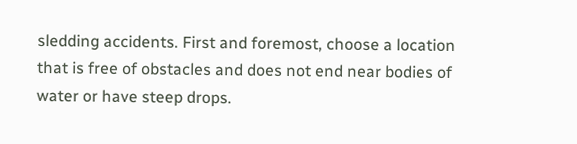sledding accidents. First and foremost, choose a location that is free of obstacles and does not end near bodies of water or have steep drops.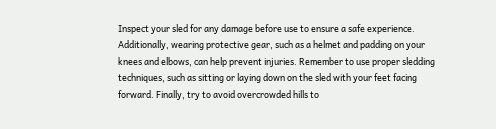Inspect your sled for any damage before use to ensure a safe experience. Additionally, wearing protective gear, such as a helmet and padding on your knees and elbows, can help prevent injuries. Remember to use proper sledding techniques, such as sitting or laying down on the sled with your feet facing forward. Finally, try to avoid overcrowded hills to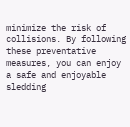minimize the risk of collisions. By following these preventative measures, you can enjoy a safe and enjoyable sledding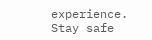experience. Stay safe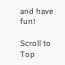and have fun!

Scroll to Top